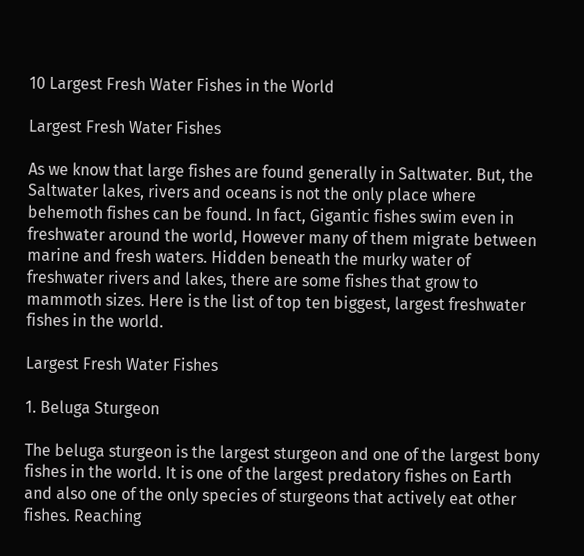10 Largest Fresh Water Fishes in the World

Largest Fresh Water Fishes

As we know that large fishes are found generally in Saltwater. But, the Saltwater lakes, rivers and oceans is not the only place where behemoth fishes can be found. In fact, Gigantic fishes swim even in freshwater around the world, However many of them migrate between marine and fresh waters. Hidden beneath the murky water of freshwater rivers and lakes, there are some fishes that grow to mammoth sizes. Here is the list of top ten biggest, largest freshwater fishes in the world.

Largest Fresh Water Fishes

1. Beluga Sturgeon

The beluga sturgeon is the largest sturgeon and one of the largest bony fishes in the world. It is one of the largest predatory fishes on Earth and also one of the only species of sturgeons that actively eat other fishes. Reaching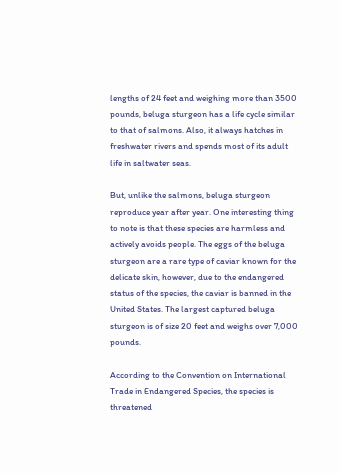lengths of 24 feet and weighing more than 3500 pounds, beluga sturgeon has a life cycle similar to that of salmons. Also, it always hatches in freshwater rivers and spends most of its adult life in saltwater seas.

But, unlike the salmons, beluga sturgeon reproduce year after year. One interesting thing to note is that these species are harmless and actively avoids people. The eggs of the beluga sturgeon are a rare type of caviar known for the delicate skin, however, due to the endangered status of the species, the caviar is banned in the United States. The largest captured beluga sturgeon is of size 20 feet and weighs over 7,000 pounds.

According to the Convention on International Trade in Endangered Species, the species is threatened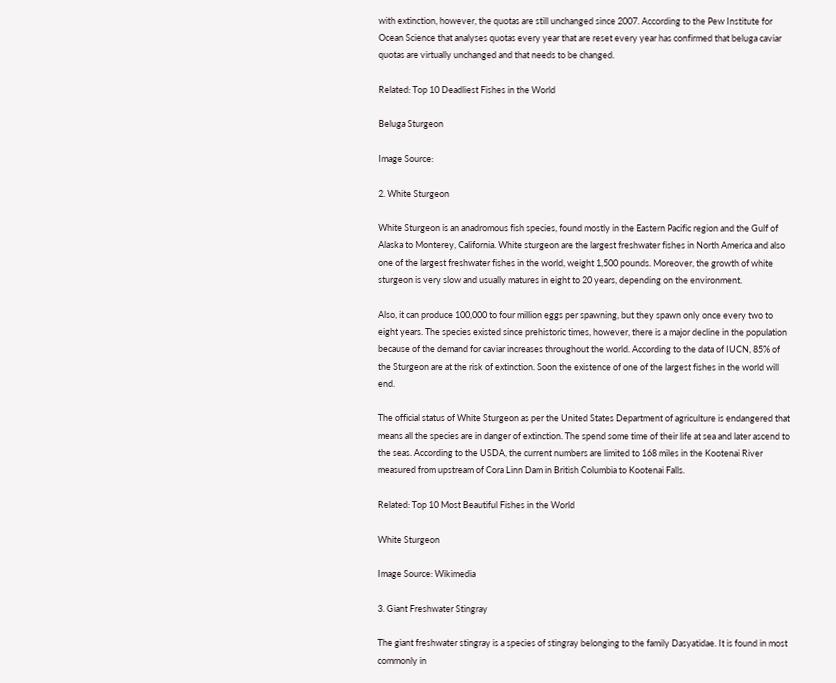with extinction, however, the quotas are still unchanged since 2007. According to the Pew Institute for Ocean Science that analyses quotas every year that are reset every year has confirmed that beluga caviar quotas are virtually unchanged and that needs to be changed.

Related: Top 10 Deadliest Fishes in the World

Beluga Sturgeon

Image Source:

2. White Sturgeon

White Sturgeon is an anadromous fish species, found mostly in the Eastern Pacific region and the Gulf of Alaska to Monterey, California. White sturgeon are the largest freshwater fishes in North America and also one of the largest freshwater fishes in the world, weight 1,500 pounds. Moreover, the growth of white sturgeon is very slow and usually matures in eight to 20 years, depending on the environment.

Also, it can produce 100,000 to four million eggs per spawning, but they spawn only once every two to eight years. The species existed since prehistoric times, however, there is a major decline in the population because of the demand for caviar increases throughout the world. According to the data of IUCN, 85% of the Sturgeon are at the risk of extinction. Soon the existence of one of the largest fishes in the world will end.

The official status of White Sturgeon as per the United States Department of agriculture is endangered that means all the species are in danger of extinction. The spend some time of their life at sea and later ascend to the seas. According to the USDA, the current numbers are limited to 168 miles in the Kootenai River measured from upstream of Cora Linn Dam in British Columbia to Kootenai Falls.

Related: Top 10 Most Beautiful Fishes in the World

White Sturgeon

Image Source: Wikimedia

3. Giant Freshwater Stingray

The giant freshwater stingray is a species of stingray belonging to the family Dasyatidae. It is found in most commonly in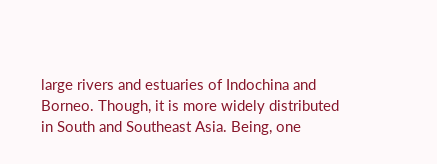large rivers and estuaries of Indochina and Borneo. Though, it is more widely distributed in South and Southeast Asia. Being, one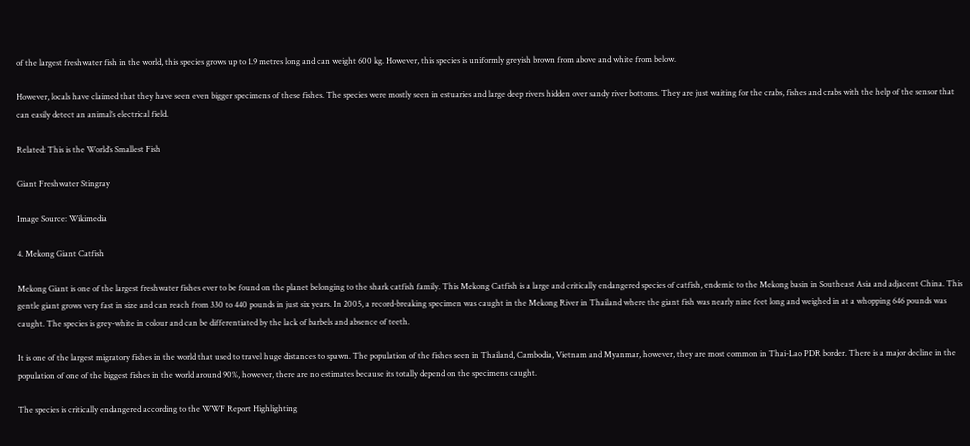of the largest freshwater fish in the world, this species grows up to 1.9 metres long and can weight 600 kg. However, this species is uniformly greyish brown from above and white from below.

However, locals have claimed that they have seen even bigger specimens of these fishes. The species were mostly seen in estuaries and large deep rivers hidden over sandy river bottoms. They are just waiting for the crabs, fishes and crabs with the help of the sensor that can easily detect an animal’s electrical field.

Related: This is the World’s Smallest Fish

Giant Freshwater Stingray

Image Source: Wikimedia

4. Mekong Giant Catfish

Mekong Giant is one of the largest freshwater fishes ever to be found on the planet belonging to the shark catfish family. This Mekong Catfish is a large and critically endangered species of catfish, endemic to the Mekong basin in Southeast Asia and adjacent China. This gentle giant grows very fast in size and can reach from 330 to 440 pounds in just six years. In 2005, a record-breaking specimen was caught in the Mekong River in Thailand where the giant fish was nearly nine feet long and weighed in at a whopping 646 pounds was caught. The species is grey-white in colour and can be differentiated by the lack of barbels and absence of teeth.

It is one of the largest migratory fishes in the world that used to travel huge distances to spawn. The population of the fishes seen in Thailand, Cambodia, Vietnam and Myanmar, however, they are most common in Thai-Lao PDR border. There is a major decline in the population of one of the biggest fishes in the world around 90%, however, there are no estimates because its totally depend on the specimens caught.

The species is critically endangered according to the WWF Report Highlighting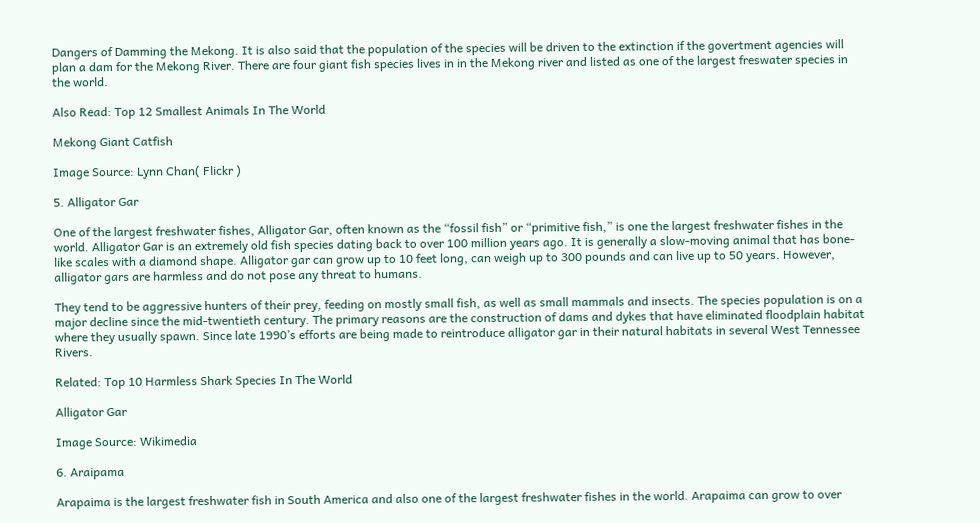Dangers of Damming the Mekong. It is also said that the population of the species will be driven to the extinction if the govertment agencies will plan a dam for the Mekong River. There are four giant fish species lives in in the Mekong river and listed as one of the largest freswater species in the world.

Also Read: Top 12 Smallest Animals In The World

Mekong Giant Catfish

Image Source: Lynn Chan( Flickr )

5. Alligator Gar

One of the largest freshwater fishes, Alligator Gar, often known as the “fossil fish” or “primitive fish,” is one the largest freshwater fishes in the world. Alligator Gar is an extremely old fish species dating back to over 100 million years ago. It is generally a slow-moving animal that has bone-like scales with a diamond shape. Alligator gar can grow up to 10 feet long, can weigh up to 300 pounds and can live up to 50 years. However, alligator gars are harmless and do not pose any threat to humans.

They tend to be aggressive hunters of their prey, feeding on mostly small fish, as well as small mammals and insects. The species population is on a major decline since the mid-twentieth century. The primary reasons are the construction of dams and dykes that have eliminated floodplain habitat where they usually spawn. Since late 1990’s efforts are being made to reintroduce alligator gar in their natural habitats in several West Tennessee Rivers.

Related: Top 10 Harmless Shark Species In The World

Alligator Gar

Image Source: Wikimedia

6. Araipama

Arapaima is the largest freshwater fish in South America and also one of the largest freshwater fishes in the world. Arapaima can grow to over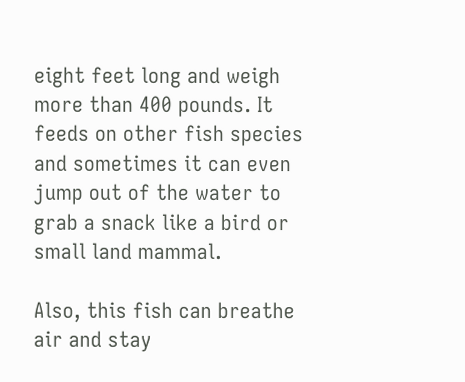eight feet long and weigh more than 400 pounds. It feeds on other fish species and sometimes it can even jump out of the water to grab a snack like a bird or small land mammal.

Also, this fish can breathe air and stay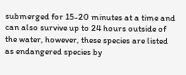submerged for 15-20 minutes at a time and can also survive up to 24 hours outside of the water, however, these species are listed as endangered species by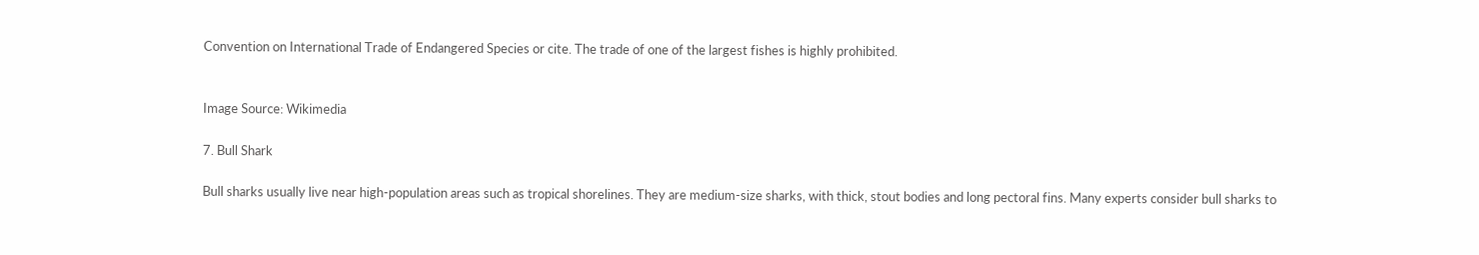Convention on International Trade of Endangered Species or cite. The trade of one of the largest fishes is highly prohibited.


Image Source: Wikimedia

7. Bull Shark

Bull sharks usually live near high-population areas such as tropical shorelines. They are medium-size sharks, with thick, stout bodies and long pectoral fins. Many experts consider bull sharks to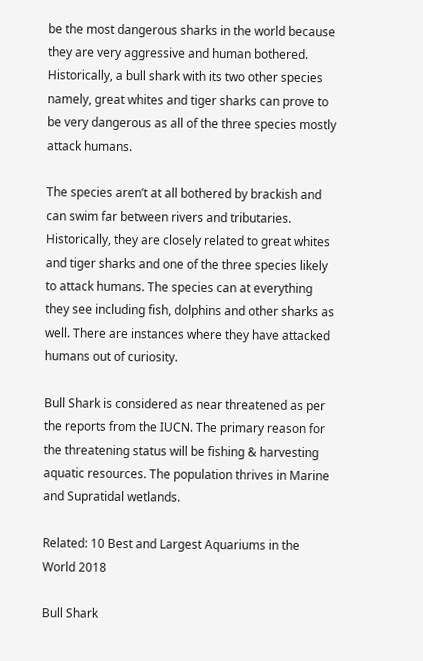be the most dangerous sharks in the world because they are very aggressive and human bothered. Historically, a bull shark with its two other species namely, great whites and tiger sharks can prove to be very dangerous as all of the three species mostly attack humans.

The species aren’t at all bothered by brackish and can swim far between rivers and tributaries. Historically, they are closely related to great whites and tiger sharks and one of the three species likely to attack humans. The species can at everything they see including fish, dolphins and other sharks as well. There are instances where they have attacked humans out of curiosity.

Bull Shark is considered as near threatened as per the reports from the IUCN. The primary reason for the threatening status will be fishing & harvesting aquatic resources. The population thrives in Marine and Supratidal wetlands.

Related: 10 Best and Largest Aquariums in the World 2018

Bull Shark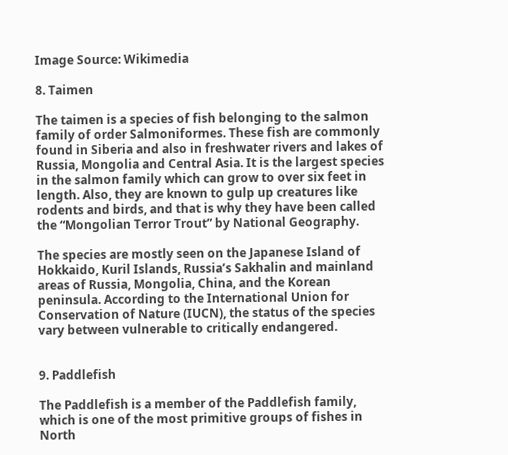Image Source: Wikimedia

8. Taimen

The taimen is a species of fish belonging to the salmon family of order Salmoniformes. These fish are commonly found in Siberia and also in freshwater rivers and lakes of Russia, Mongolia and Central Asia. It is the largest species in the salmon family which can grow to over six feet in length. Also, they are known to gulp up creatures like rodents and birds, and that is why they have been called the “Mongolian Terror Trout” by National Geography.

The species are mostly seen on the Japanese Island of Hokkaido, Kuril Islands, Russia’s Sakhalin and mainland areas of Russia, Mongolia, China, and the Korean peninsula. According to the International Union for Conservation of Nature (IUCN), the status of the species vary between vulnerable to critically endangered.


9. Paddlefish

The Paddlefish is a member of the Paddlefish family, which is one of the most primitive groups of fishes in North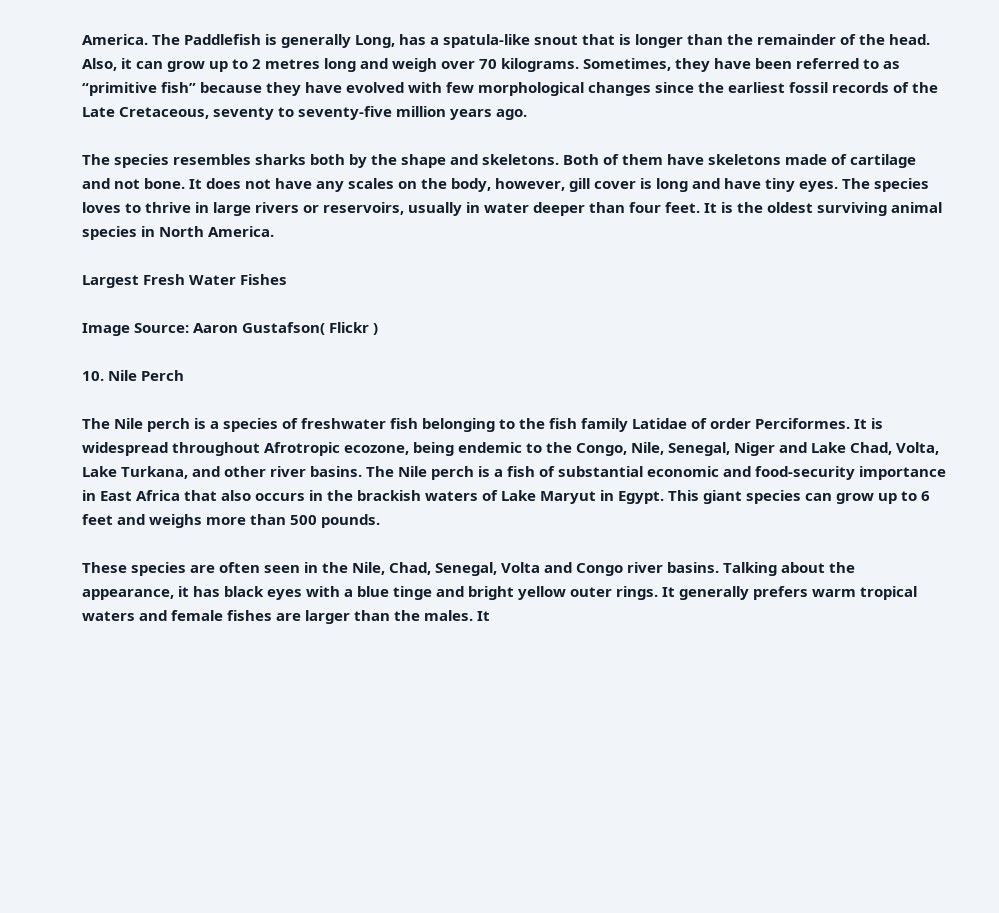America. The Paddlefish is generally Long, has a spatula-like snout that is longer than the remainder of the head. Also, it can grow up to 2 metres long and weigh over 70 kilograms. Sometimes, they have been referred to as “primitive fish” because they have evolved with few morphological changes since the earliest fossil records of the Late Cretaceous, seventy to seventy-five million years ago.

The species resembles sharks both by the shape and skeletons. Both of them have skeletons made of cartilage and not bone. It does not have any scales on the body, however, gill cover is long and have tiny eyes. The species loves to thrive in large rivers or reservoirs, usually in water deeper than four feet. It is the oldest surviving animal species in North America.

Largest Fresh Water Fishes

Image Source: Aaron Gustafson( Flickr )

10. Nile Perch

The Nile perch is a species of freshwater fish belonging to the fish family Latidae of order Perciformes. It is widespread throughout Afrotropic ecozone, being endemic to the Congo, Nile, Senegal, Niger and Lake Chad, Volta, Lake Turkana, and other river basins. The Nile perch is a fish of substantial economic and food-security importance in East Africa that also occurs in the brackish waters of Lake Maryut in Egypt. This giant species can grow up to 6 feet and weighs more than 500 pounds.

These species are often seen in the Nile, Chad, Senegal, Volta and Congo river basins. Talking about the appearance, it has black eyes with a blue tinge and bright yellow outer rings. It generally prefers warm tropical waters and female fishes are larger than the males. It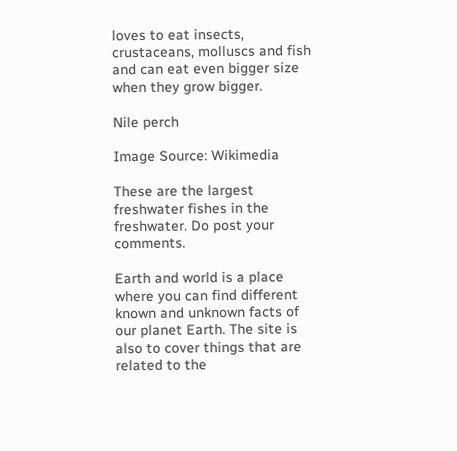loves to eat insects, crustaceans, molluscs and fish and can eat even bigger size when they grow bigger.

Nile perch

Image Source: Wikimedia

These are the largest freshwater fishes in the freshwater. Do post your comments.

Earth and world is a place where you can find different known and unknown facts of our planet Earth. The site is also to cover things that are related to the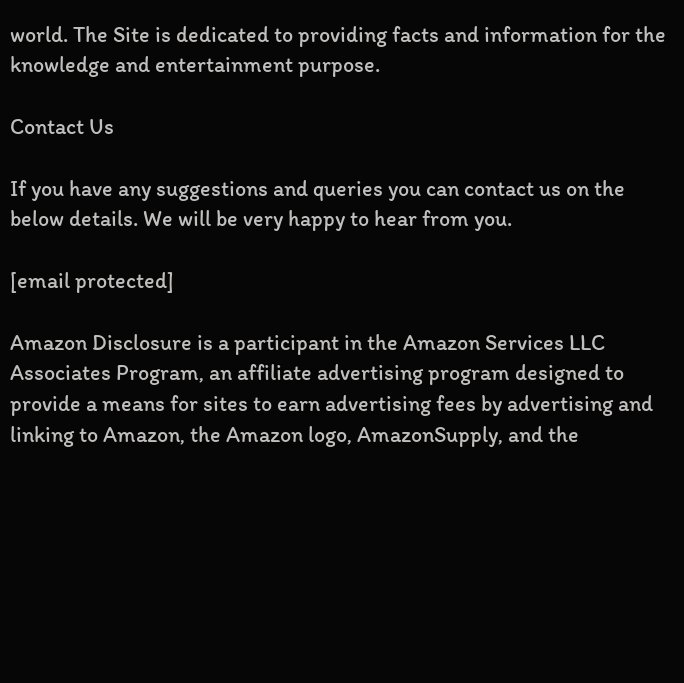world. The Site is dedicated to providing facts and information for the knowledge and entertainment purpose.

Contact Us

If you have any suggestions and queries you can contact us on the below details. We will be very happy to hear from you.

[email protected]

Amazon Disclosure is a participant in the Amazon Services LLC Associates Program, an affiliate advertising program designed to provide a means for sites to earn advertising fees by advertising and linking to Amazon, the Amazon logo, AmazonSupply, and the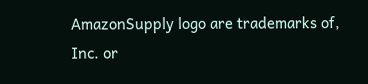AmazonSupply logo are trademarks of, Inc. or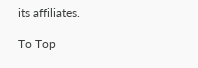its affiliates.

To Top